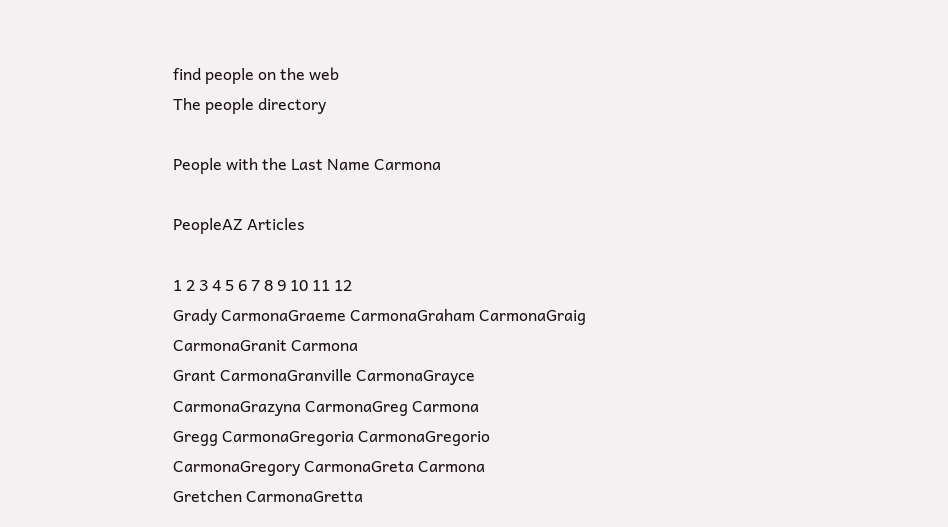find people on the web
The people directory

People with the Last Name Carmona

PeopleAZ Articles

1 2 3 4 5 6 7 8 9 10 11 12
Grady CarmonaGraeme CarmonaGraham CarmonaGraig CarmonaGranit Carmona
Grant CarmonaGranville CarmonaGrayce CarmonaGrazyna CarmonaGreg Carmona
Gregg CarmonaGregoria CarmonaGregorio CarmonaGregory CarmonaGreta Carmona
Gretchen CarmonaGretta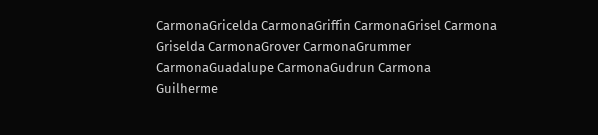CarmonaGricelda CarmonaGriffin CarmonaGrisel Carmona
Griselda CarmonaGrover CarmonaGrummer CarmonaGuadalupe CarmonaGudrun Carmona
Guilherme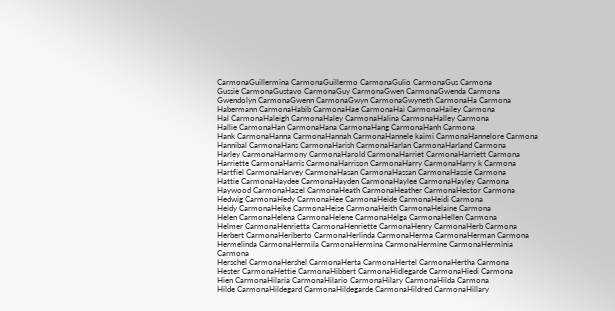CarmonaGuillermina CarmonaGuillermo CarmonaGulio CarmonaGus Carmona
Gussie CarmonaGustavo CarmonaGuy CarmonaGwen CarmonaGwenda Carmona
Gwendolyn CarmonaGwenn CarmonaGwyn CarmonaGwyneth CarmonaHa Carmona
Habermann CarmonaHabib CarmonaHae CarmonaHai CarmonaHailey Carmona
Hal CarmonaHaleigh CarmonaHaley CarmonaHalina CarmonaHalley Carmona
Hallie CarmonaHan CarmonaHana CarmonaHang CarmonaHanh Carmona
Hank CarmonaHanna CarmonaHannah CarmonaHannele kaimi CarmonaHannelore Carmona
Hannibal CarmonaHans CarmonaHarish CarmonaHarlan CarmonaHarland Carmona
Harley CarmonaHarmony CarmonaHarold CarmonaHarriet CarmonaHarriett Carmona
Harriette CarmonaHarris CarmonaHarrison CarmonaHarry CarmonaHarry k Carmona
Hartfiel CarmonaHarvey CarmonaHasan CarmonaHassan CarmonaHassie Carmona
Hattie CarmonaHaydee CarmonaHayden CarmonaHaylee CarmonaHayley Carmona
Haywood CarmonaHazel CarmonaHeath CarmonaHeather CarmonaHector Carmona
Hedwig CarmonaHedy CarmonaHee CarmonaHeide CarmonaHeidi Carmona
Heidy CarmonaHeike CarmonaHeise CarmonaHeith CarmonaHelaine Carmona
Helen CarmonaHelena CarmonaHelene CarmonaHelga CarmonaHellen Carmona
Helmer CarmonaHenrietta CarmonaHenriette CarmonaHenry CarmonaHerb Carmona
Herbert CarmonaHeriberto CarmonaHerlinda CarmonaHerma CarmonaHerman Carmona
Hermelinda CarmonaHermila CarmonaHermina CarmonaHermine CarmonaHerminia Carmona
Herschel CarmonaHershel CarmonaHerta CarmonaHertel CarmonaHertha Carmona
Hester CarmonaHettie CarmonaHibbert CarmonaHidlegarde CarmonaHiedi Carmona
Hien CarmonaHilaria CarmonaHilario CarmonaHilary CarmonaHilda Carmona
Hilde CarmonaHildegard CarmonaHildegarde CarmonaHildred CarmonaHillary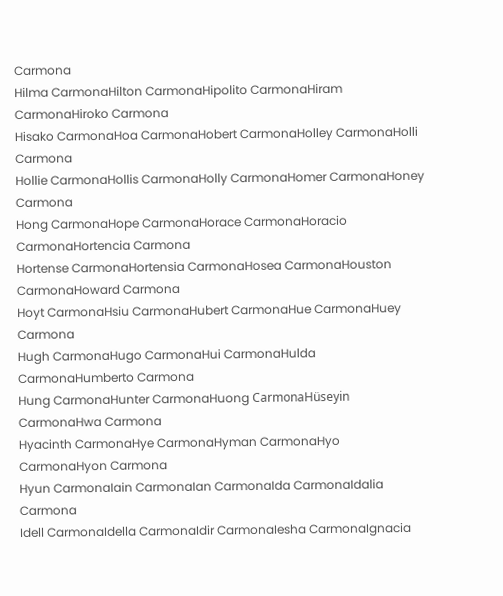Carmona
Hilma CarmonaHilton CarmonaHipolito CarmonaHiram CarmonaHiroko Carmona
Hisako CarmonaHoa CarmonaHobert CarmonaHolley CarmonaHolli Carmona
Hollie CarmonaHollis CarmonaHolly CarmonaHomer CarmonaHoney Carmona
Hong CarmonaHope CarmonaHorace CarmonaHoracio CarmonaHortencia Carmona
Hortense CarmonaHortensia CarmonaHosea CarmonaHouston CarmonaHoward Carmona
Hoyt CarmonaHsiu CarmonaHubert CarmonaHue CarmonaHuey Carmona
Hugh CarmonaHugo CarmonaHui CarmonaHulda CarmonaHumberto Carmona
Hung CarmonaHunter CarmonaHuong CarmonaHüseyin CarmonaHwa Carmona
Hyacinth CarmonaHye CarmonaHyman CarmonaHyo CarmonaHyon Carmona
Hyun CarmonaIain CarmonaIan CarmonaIda CarmonaIdalia Carmona
Idell CarmonaIdella CarmonaIdir CarmonaIesha CarmonaIgnacia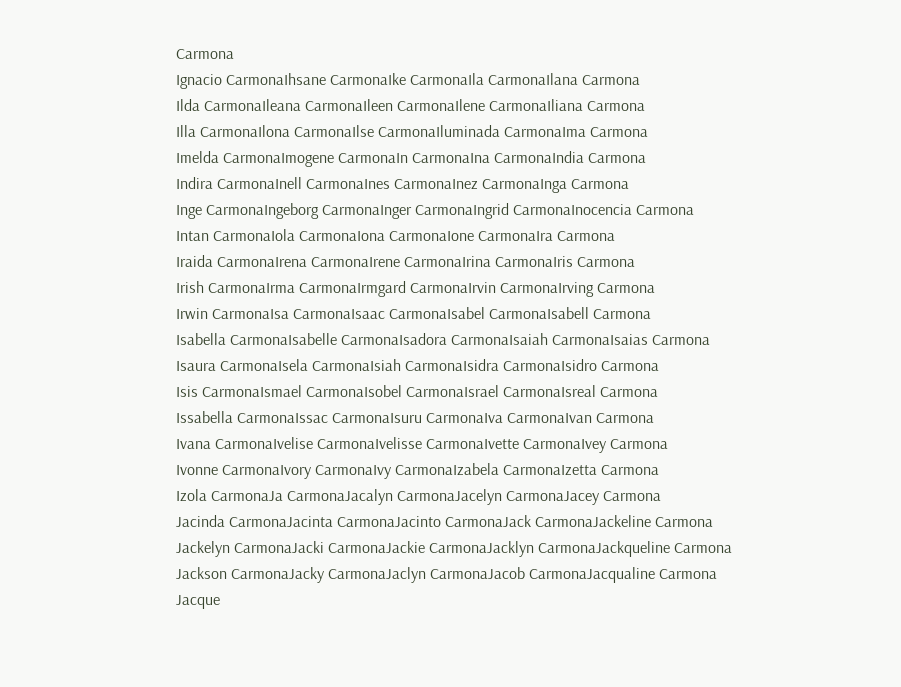Carmona
Ignacio CarmonaIhsane CarmonaIke CarmonaIla CarmonaIlana Carmona
Ilda CarmonaIleana CarmonaIleen CarmonaIlene CarmonaIliana Carmona
Illa CarmonaIlona CarmonaIlse CarmonaIluminada CarmonaIma Carmona
Imelda CarmonaImogene CarmonaIn CarmonaIna CarmonaIndia Carmona
Indira CarmonaInell CarmonaInes CarmonaInez CarmonaInga Carmona
Inge CarmonaIngeborg CarmonaInger CarmonaIngrid CarmonaInocencia Carmona
Intan CarmonaIola CarmonaIona CarmonaIone CarmonaIra Carmona
Iraida CarmonaIrena CarmonaIrene CarmonaIrina CarmonaIris Carmona
Irish CarmonaIrma CarmonaIrmgard CarmonaIrvin CarmonaIrving Carmona
Irwin CarmonaIsa CarmonaIsaac CarmonaIsabel CarmonaIsabell Carmona
Isabella CarmonaIsabelle CarmonaIsadora CarmonaIsaiah CarmonaIsaias Carmona
Isaura CarmonaIsela CarmonaIsiah CarmonaIsidra CarmonaIsidro Carmona
Isis CarmonaIsmael CarmonaIsobel CarmonaIsrael CarmonaIsreal Carmona
Issabella CarmonaIssac CarmonaIsuru CarmonaIva CarmonaIvan Carmona
Ivana CarmonaIvelise CarmonaIvelisse CarmonaIvette CarmonaIvey Carmona
Ivonne CarmonaIvory CarmonaIvy CarmonaIzabela CarmonaIzetta Carmona
Izola CarmonaJa CarmonaJacalyn CarmonaJacelyn CarmonaJacey Carmona
Jacinda CarmonaJacinta CarmonaJacinto CarmonaJack CarmonaJackeline Carmona
Jackelyn CarmonaJacki CarmonaJackie CarmonaJacklyn CarmonaJackqueline Carmona
Jackson CarmonaJacky CarmonaJaclyn CarmonaJacob CarmonaJacqualine Carmona
Jacque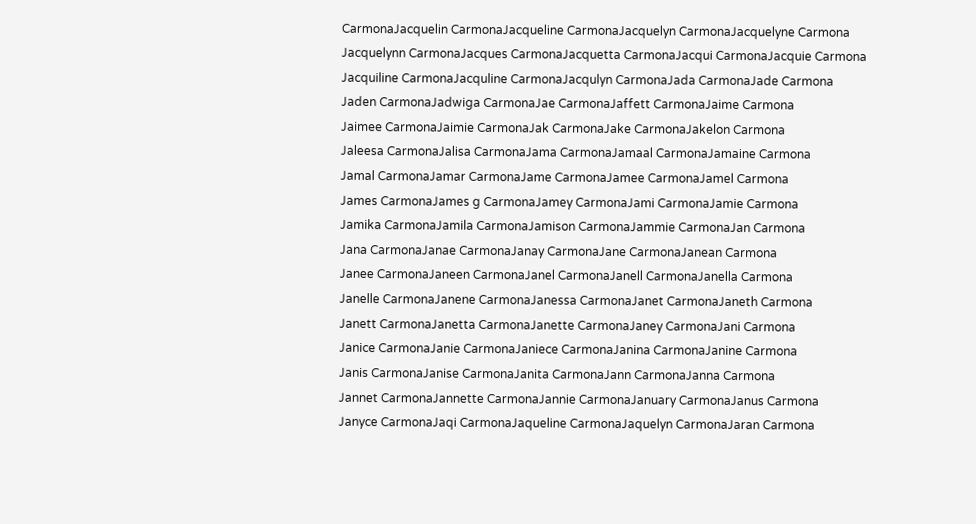CarmonaJacquelin CarmonaJacqueline CarmonaJacquelyn CarmonaJacquelyne Carmona
Jacquelynn CarmonaJacques CarmonaJacquetta CarmonaJacqui CarmonaJacquie Carmona
Jacquiline CarmonaJacquline CarmonaJacqulyn CarmonaJada CarmonaJade Carmona
Jaden CarmonaJadwiga CarmonaJae CarmonaJaffett CarmonaJaime Carmona
Jaimee CarmonaJaimie CarmonaJak CarmonaJake CarmonaJakelon Carmona
Jaleesa CarmonaJalisa CarmonaJama CarmonaJamaal CarmonaJamaine Carmona
Jamal CarmonaJamar CarmonaJame CarmonaJamee CarmonaJamel Carmona
James CarmonaJames g CarmonaJamey CarmonaJami CarmonaJamie Carmona
Jamika CarmonaJamila CarmonaJamison CarmonaJammie CarmonaJan Carmona
Jana CarmonaJanae CarmonaJanay CarmonaJane CarmonaJanean Carmona
Janee CarmonaJaneen CarmonaJanel CarmonaJanell CarmonaJanella Carmona
Janelle CarmonaJanene CarmonaJanessa CarmonaJanet CarmonaJaneth Carmona
Janett CarmonaJanetta CarmonaJanette CarmonaJaney CarmonaJani Carmona
Janice CarmonaJanie CarmonaJaniece CarmonaJanina CarmonaJanine Carmona
Janis CarmonaJanise CarmonaJanita CarmonaJann CarmonaJanna Carmona
Jannet CarmonaJannette CarmonaJannie CarmonaJanuary CarmonaJanus Carmona
Janyce CarmonaJaqi CarmonaJaqueline CarmonaJaquelyn CarmonaJaran Carmona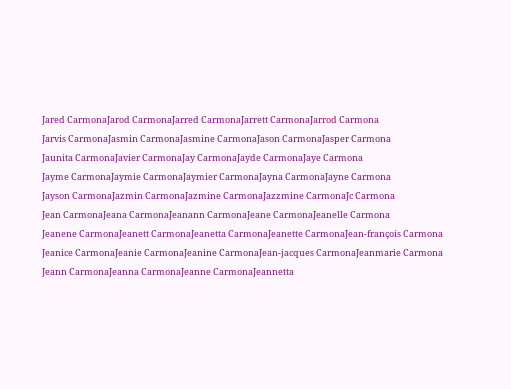Jared CarmonaJarod CarmonaJarred CarmonaJarrett CarmonaJarrod Carmona
Jarvis CarmonaJasmin CarmonaJasmine CarmonaJason CarmonaJasper Carmona
Jaunita CarmonaJavier CarmonaJay CarmonaJayde CarmonaJaye Carmona
Jayme CarmonaJaymie CarmonaJaymier CarmonaJayna CarmonaJayne Carmona
Jayson CarmonaJazmin CarmonaJazmine CarmonaJazzmine CarmonaJc Carmona
Jean CarmonaJeana CarmonaJeanann CarmonaJeane CarmonaJeanelle Carmona
Jeanene CarmonaJeanett CarmonaJeanetta CarmonaJeanette CarmonaJean-françois Carmona
Jeanice CarmonaJeanie CarmonaJeanine CarmonaJean-jacques CarmonaJeanmarie Carmona
Jeann CarmonaJeanna CarmonaJeanne CarmonaJeannetta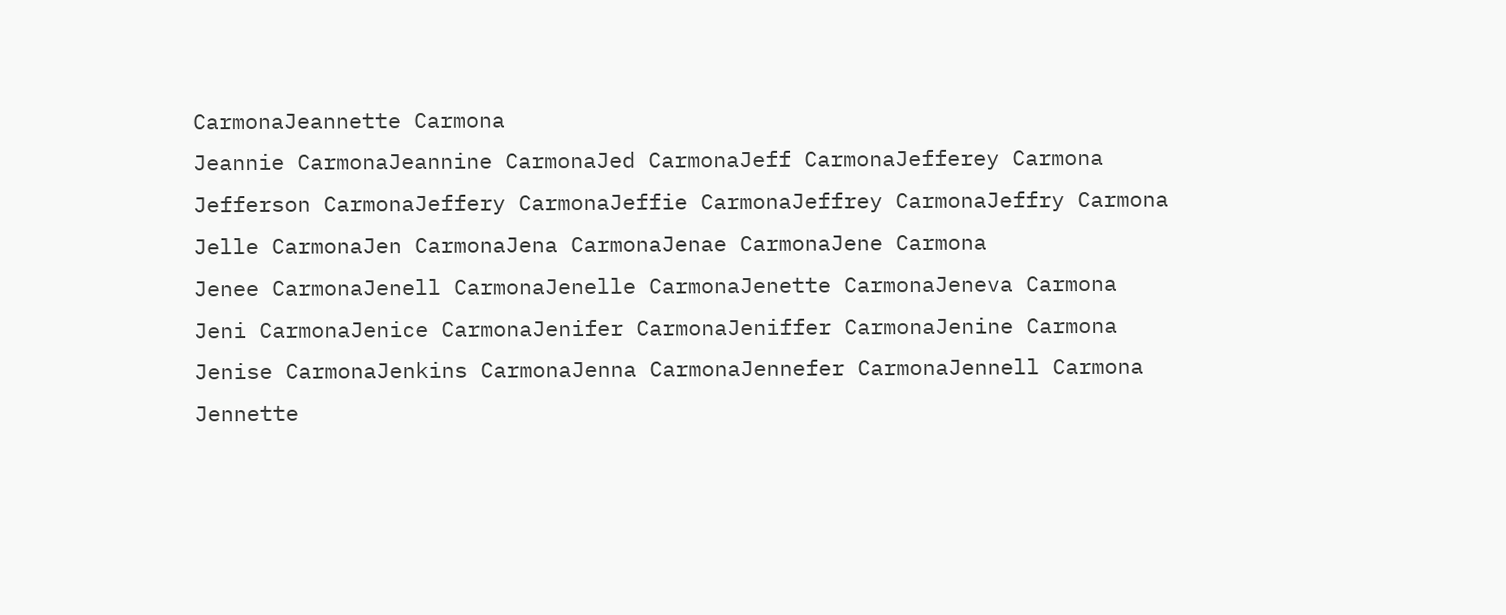CarmonaJeannette Carmona
Jeannie CarmonaJeannine CarmonaJed CarmonaJeff CarmonaJefferey Carmona
Jefferson CarmonaJeffery CarmonaJeffie CarmonaJeffrey CarmonaJeffry Carmona
Jelle CarmonaJen CarmonaJena CarmonaJenae CarmonaJene Carmona
Jenee CarmonaJenell CarmonaJenelle CarmonaJenette CarmonaJeneva Carmona
Jeni CarmonaJenice CarmonaJenifer CarmonaJeniffer CarmonaJenine Carmona
Jenise CarmonaJenkins CarmonaJenna CarmonaJennefer CarmonaJennell Carmona
Jennette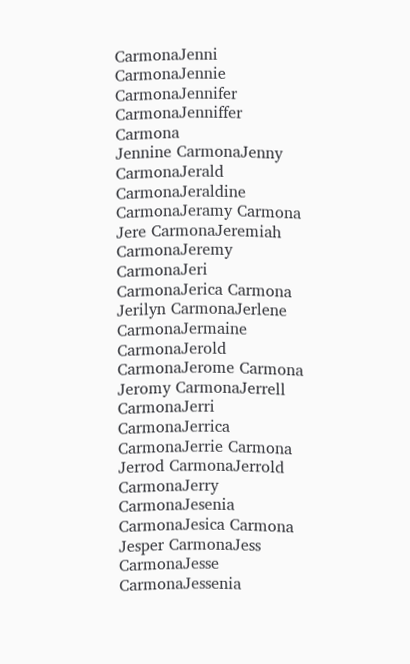CarmonaJenni CarmonaJennie CarmonaJennifer CarmonaJenniffer Carmona
Jennine CarmonaJenny CarmonaJerald CarmonaJeraldine CarmonaJeramy Carmona
Jere CarmonaJeremiah CarmonaJeremy CarmonaJeri CarmonaJerica Carmona
Jerilyn CarmonaJerlene CarmonaJermaine CarmonaJerold CarmonaJerome Carmona
Jeromy CarmonaJerrell CarmonaJerri CarmonaJerrica CarmonaJerrie Carmona
Jerrod CarmonaJerrold CarmonaJerry CarmonaJesenia CarmonaJesica Carmona
Jesper CarmonaJess CarmonaJesse CarmonaJessenia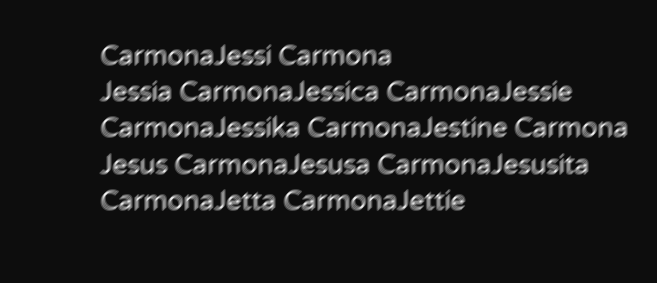CarmonaJessi Carmona
Jessia CarmonaJessica CarmonaJessie CarmonaJessika CarmonaJestine Carmona
Jesus CarmonaJesusa CarmonaJesusita CarmonaJetta CarmonaJettie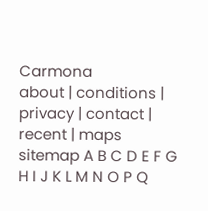Carmona
about | conditions | privacy | contact | recent | maps
sitemap A B C D E F G H I J K L M N O P Q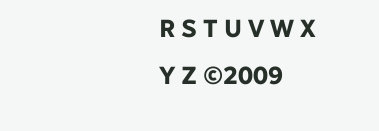R S T U V W X Y Z ©2009